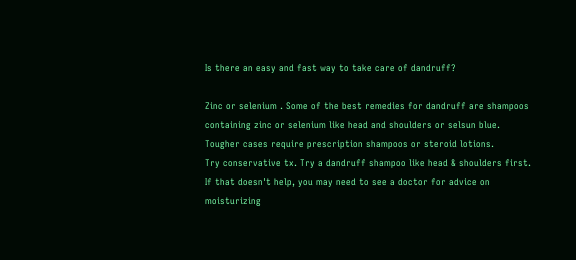Is there an easy and fast way to take care of dandruff?

Zinc or selenium . Some of the best remedies for dandruff are shampoos containing zinc or selenium like head and shoulders or selsun blue. Tougher cases require prescription shampoos or steroid lotions.
Try conservative tx. Try a dandruff shampoo like head & shoulders first. If that doesn't help, you may need to see a doctor for advice on moisturizing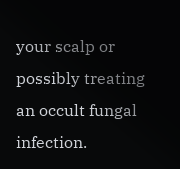your scalp or possibly treating an occult fungal infection.